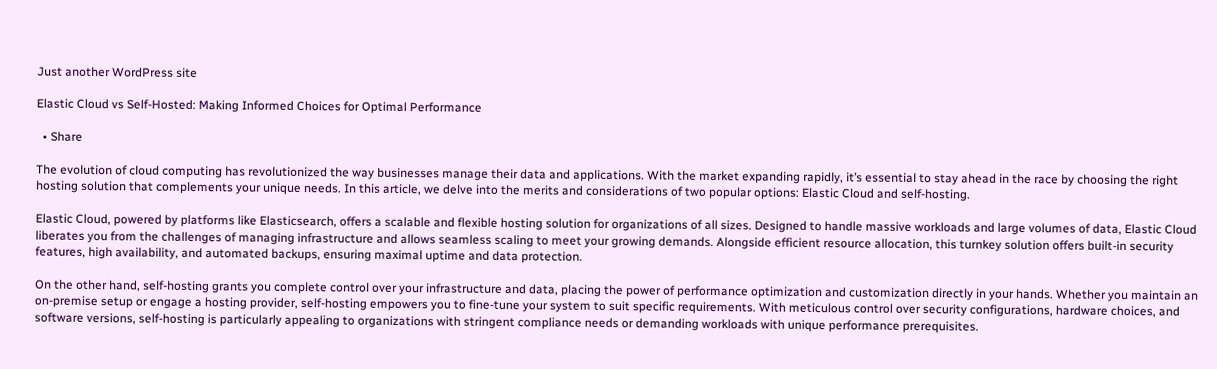Just another WordPress site

Elastic Cloud vs Self-Hosted: Making Informed Choices for Optimal Performance

  • Share

The evolution of cloud computing has revolutionized the way businesses manage their data and applications. With the market expanding rapidly, it’s essential to stay ahead in the race by choosing the right hosting solution that complements your unique needs. In this article, we delve into the merits and considerations of two popular options: Elastic Cloud and self-hosting.

Elastic Cloud, powered by platforms like Elasticsearch, offers a scalable and flexible hosting solution for organizations of all sizes. Designed to handle massive workloads and large volumes of data, Elastic Cloud liberates you from the challenges of managing infrastructure and allows seamless scaling to meet your growing demands. Alongside efficient resource allocation, this turnkey solution offers built-in security features, high availability, and automated backups, ensuring maximal uptime and data protection.

On the other hand, self-hosting grants you complete control over your infrastructure and data, placing the power of performance optimization and customization directly in your hands. Whether you maintain an on-premise setup or engage a hosting provider, self-hosting empowers you to fine-tune your system to suit specific requirements. With meticulous control over security configurations, hardware choices, and software versions, self-hosting is particularly appealing to organizations with stringent compliance needs or demanding workloads with unique performance prerequisites.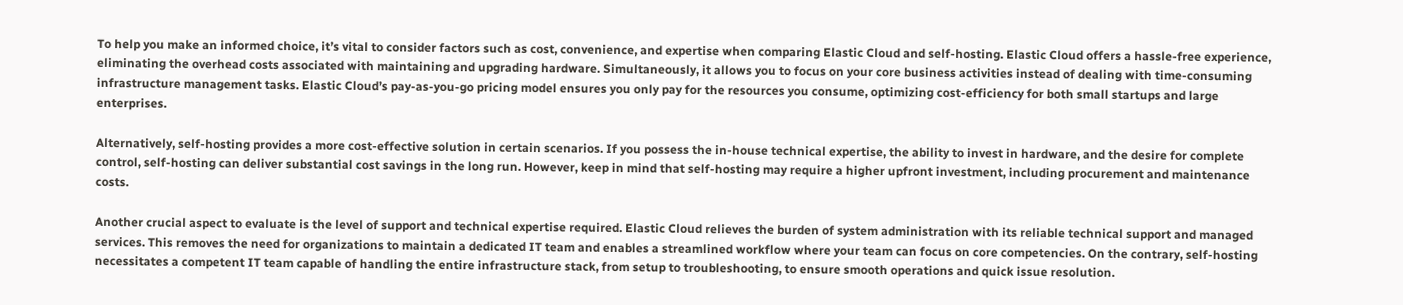To help you make an informed choice, it’s vital to consider factors such as cost, convenience, and expertise when comparing Elastic Cloud and self-hosting. Elastic Cloud offers a hassle-free experience, eliminating the overhead costs associated with maintaining and upgrading hardware. Simultaneously, it allows you to focus on your core business activities instead of dealing with time-consuming infrastructure management tasks. Elastic Cloud’s pay-as-you-go pricing model ensures you only pay for the resources you consume, optimizing cost-efficiency for both small startups and large enterprises.

Alternatively, self-hosting provides a more cost-effective solution in certain scenarios. If you possess the in-house technical expertise, the ability to invest in hardware, and the desire for complete control, self-hosting can deliver substantial cost savings in the long run. However, keep in mind that self-hosting may require a higher upfront investment, including procurement and maintenance costs.

Another crucial aspect to evaluate is the level of support and technical expertise required. Elastic Cloud relieves the burden of system administration with its reliable technical support and managed services. This removes the need for organizations to maintain a dedicated IT team and enables a streamlined workflow where your team can focus on core competencies. On the contrary, self-hosting necessitates a competent IT team capable of handling the entire infrastructure stack, from setup to troubleshooting, to ensure smooth operations and quick issue resolution.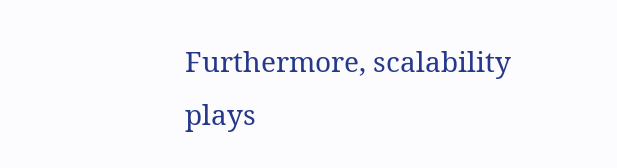Furthermore, scalability plays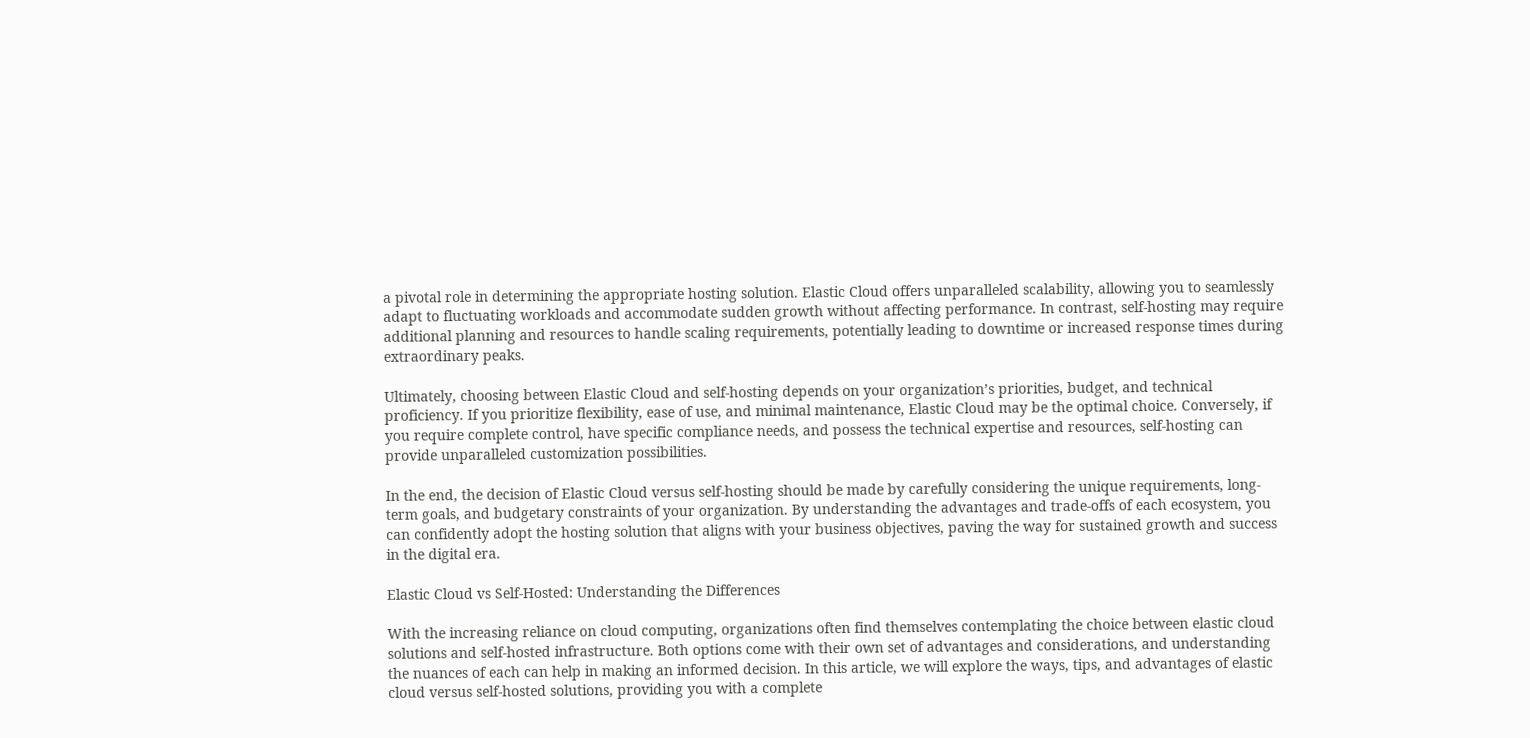a pivotal role in determining the appropriate hosting solution. Elastic Cloud offers unparalleled scalability, allowing you to seamlessly adapt to fluctuating workloads and accommodate sudden growth without affecting performance. In contrast, self-hosting may require additional planning and resources to handle scaling requirements, potentially leading to downtime or increased response times during extraordinary peaks.

Ultimately, choosing between Elastic Cloud and self-hosting depends on your organization’s priorities, budget, and technical proficiency. If you prioritize flexibility, ease of use, and minimal maintenance, Elastic Cloud may be the optimal choice. Conversely, if you require complete control, have specific compliance needs, and possess the technical expertise and resources, self-hosting can provide unparalleled customization possibilities.

In the end, the decision of Elastic Cloud versus self-hosting should be made by carefully considering the unique requirements, long-term goals, and budgetary constraints of your organization. By understanding the advantages and trade-offs of each ecosystem, you can confidently adopt the hosting solution that aligns with your business objectives, paving the way for sustained growth and success in the digital era.

Elastic Cloud vs Self-Hosted: Understanding the Differences

With the increasing reliance on cloud computing, organizations often find themselves contemplating the choice between elastic cloud solutions and self-hosted infrastructure. Both options come with their own set of advantages and considerations, and understanding the nuances of each can help in making an informed decision. In this article, we will explore the ways, tips, and advantages of elastic cloud versus self-hosted solutions, providing you with a complete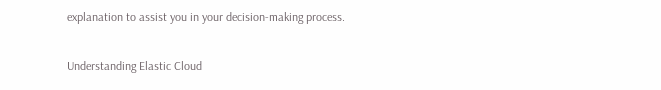explanation to assist you in your decision-making process.

Understanding Elastic Cloud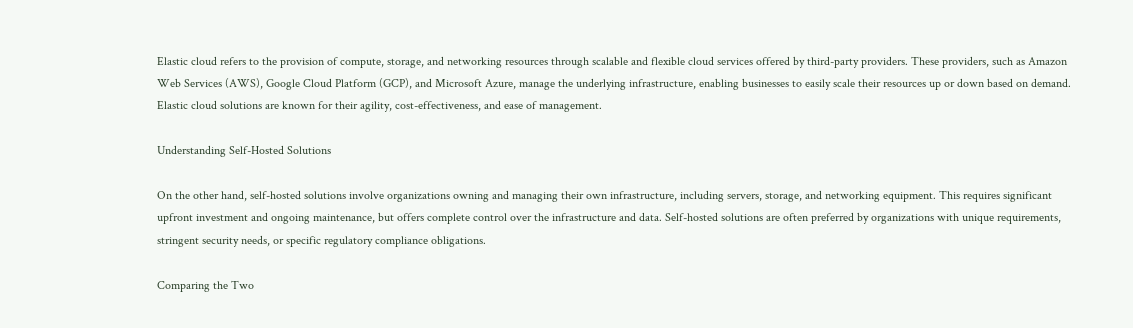Elastic cloud refers to the provision of compute, storage, and networking resources through scalable and flexible cloud services offered by third-party providers. These providers, such as Amazon Web Services (AWS), Google Cloud Platform (GCP), and Microsoft Azure, manage the underlying infrastructure, enabling businesses to easily scale their resources up or down based on demand. Elastic cloud solutions are known for their agility, cost-effectiveness, and ease of management.

Understanding Self-Hosted Solutions

On the other hand, self-hosted solutions involve organizations owning and managing their own infrastructure, including servers, storage, and networking equipment. This requires significant upfront investment and ongoing maintenance, but offers complete control over the infrastructure and data. Self-hosted solutions are often preferred by organizations with unique requirements, stringent security needs, or specific regulatory compliance obligations.

Comparing the Two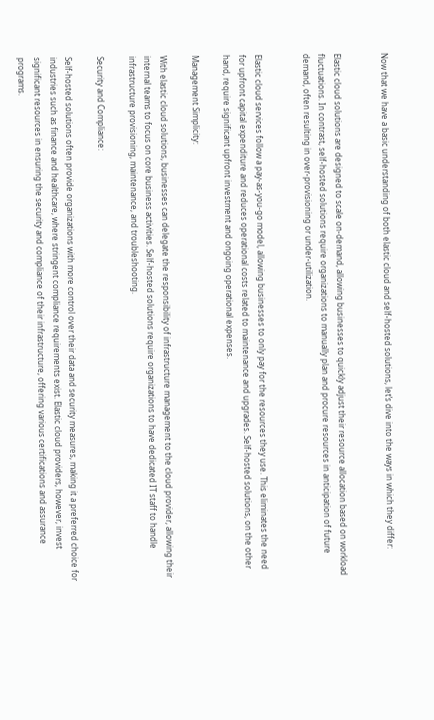Now that we have a basic understanding of both elastic cloud and self-hosted solutions, let’s dive into the ways in which they differ:


Elastic cloud solutions are designed to scale on-demand, allowing businesses to quickly adjust their resource allocation based on workload fluctuations. In contrast, self-hosted solutions require organizations to manually plan and procure resources in anticipation of future demand, often resulting in over-provisioning or under-utilization.


Elastic cloud services follow a pay-as-you-go model, allowing businesses to only pay for the resources they use. This eliminates the need for upfront capital expenditure and reduces operational costs related to maintenance and upgrades. Self-hosted solutions, on the other hand, require significant upfront investment and ongoing operational expenses.

Management Simplicity:

With elastic cloud solutions, businesses can delegate the responsibility of infrastructure management to the cloud provider, allowing their internal teams to focus on core business activities. Self-hosted solutions require organizations to have dedicated IT staff to handle infrastructure provisioning, maintenance, and troubleshooting.

Security and Compliance:

Self-hosted solutions often provide organizations with more control over their data and security measures, making it a preferred choice for industries such as finance and healthcare, where stringent compliance requirements exist. Elastic cloud providers, however, invest significant resources in ensuring the security and compliance of their infrastructure, offering various certifications and assurance programs.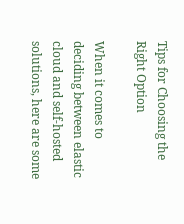Tips for Choosing the Right Option

When it comes to deciding between elastic cloud and self-hosted solutions, here are some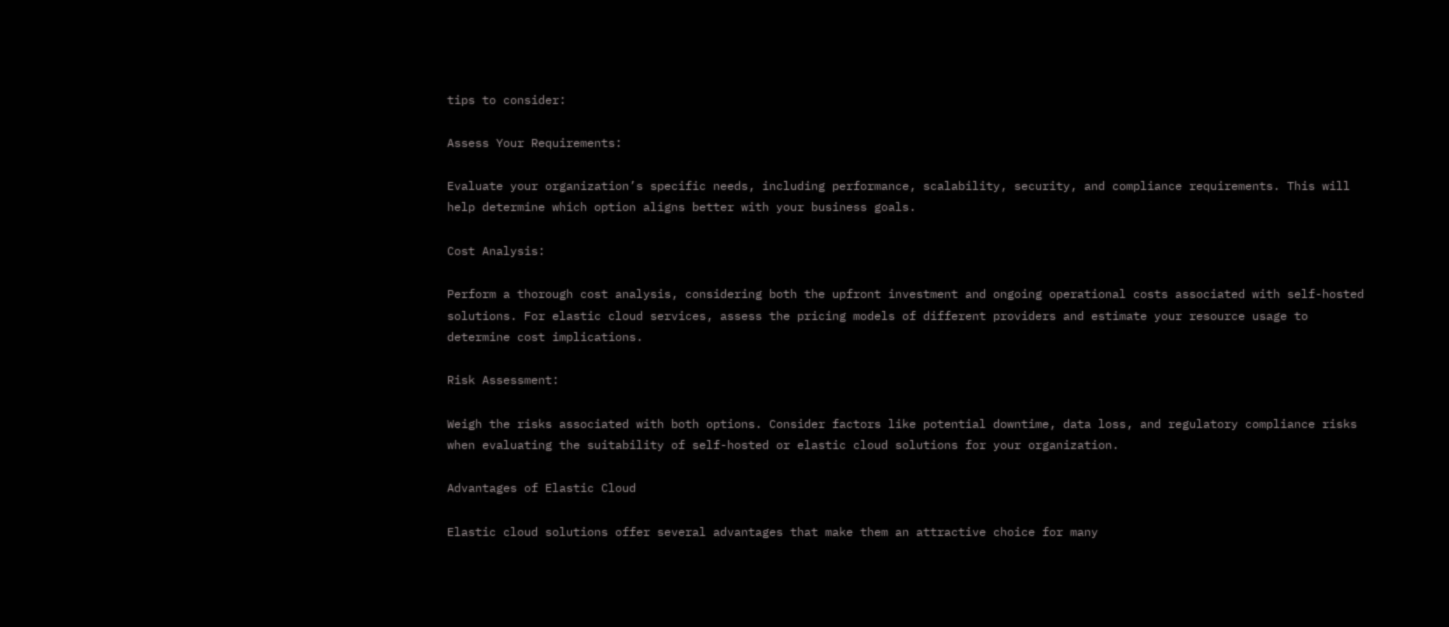tips to consider:

Assess Your Requirements:

Evaluate your organization’s specific needs, including performance, scalability, security, and compliance requirements. This will help determine which option aligns better with your business goals.

Cost Analysis:

Perform a thorough cost analysis, considering both the upfront investment and ongoing operational costs associated with self-hosted solutions. For elastic cloud services, assess the pricing models of different providers and estimate your resource usage to determine cost implications.

Risk Assessment:

Weigh the risks associated with both options. Consider factors like potential downtime, data loss, and regulatory compliance risks when evaluating the suitability of self-hosted or elastic cloud solutions for your organization.

Advantages of Elastic Cloud

Elastic cloud solutions offer several advantages that make them an attractive choice for many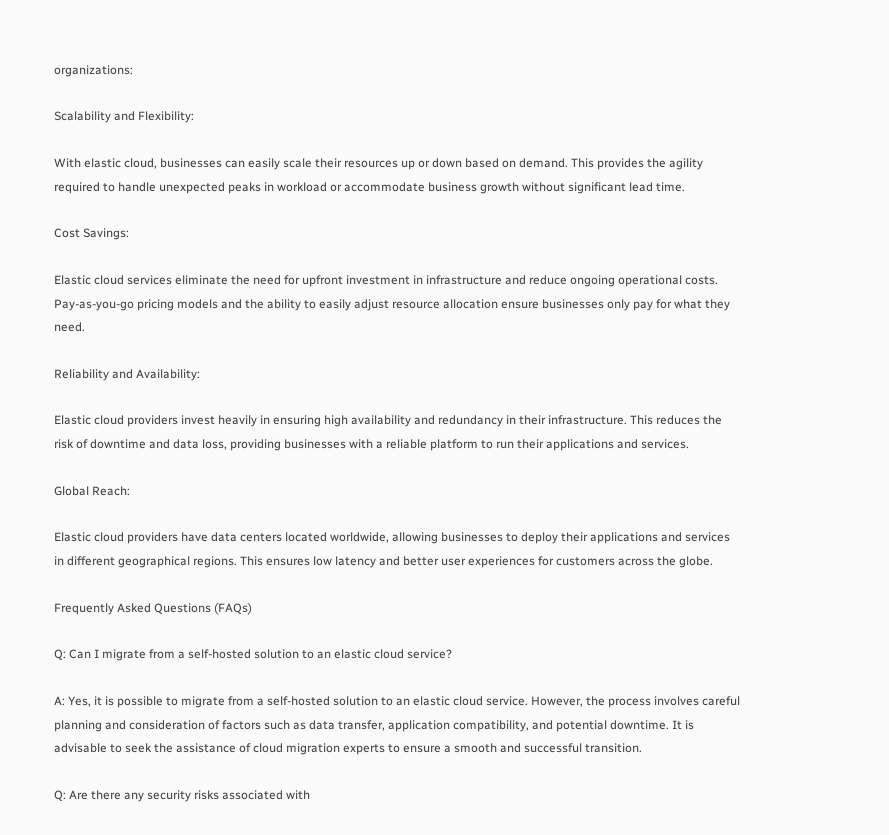organizations:

Scalability and Flexibility:

With elastic cloud, businesses can easily scale their resources up or down based on demand. This provides the agility required to handle unexpected peaks in workload or accommodate business growth without significant lead time.

Cost Savings:

Elastic cloud services eliminate the need for upfront investment in infrastructure and reduce ongoing operational costs. Pay-as-you-go pricing models and the ability to easily adjust resource allocation ensure businesses only pay for what they need.

Reliability and Availability:

Elastic cloud providers invest heavily in ensuring high availability and redundancy in their infrastructure. This reduces the risk of downtime and data loss, providing businesses with a reliable platform to run their applications and services.

Global Reach:

Elastic cloud providers have data centers located worldwide, allowing businesses to deploy their applications and services in different geographical regions. This ensures low latency and better user experiences for customers across the globe.

Frequently Asked Questions (FAQs)

Q: Can I migrate from a self-hosted solution to an elastic cloud service?

A: Yes, it is possible to migrate from a self-hosted solution to an elastic cloud service. However, the process involves careful planning and consideration of factors such as data transfer, application compatibility, and potential downtime. It is advisable to seek the assistance of cloud migration experts to ensure a smooth and successful transition.

Q: Are there any security risks associated with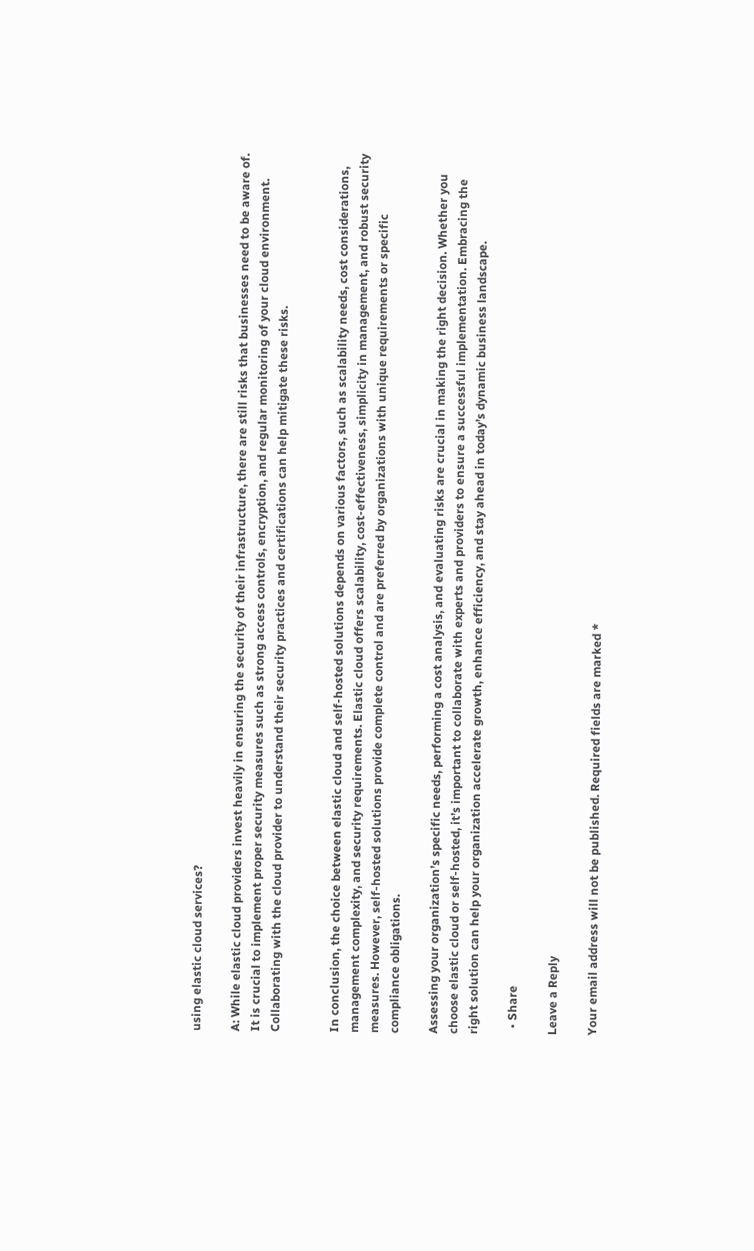using elastic cloud services?

A: While elastic cloud providers invest heavily in ensuring the security of their infrastructure, there are still risks that businesses need to be aware of. It is crucial to implement proper security measures such as strong access controls, encryption, and regular monitoring of your cloud environment. Collaborating with the cloud provider to understand their security practices and certifications can help mitigate these risks.


In conclusion, the choice between elastic cloud and self-hosted solutions depends on various factors, such as scalability needs, cost considerations, management complexity, and security requirements. Elastic cloud offers scalability, cost-effectiveness, simplicity in management, and robust security measures. However, self-hosted solutions provide complete control and are preferred by organizations with unique requirements or specific compliance obligations.

Assessing your organization’s specific needs, performing a cost analysis, and evaluating risks are crucial in making the right decision. Whether you choose elastic cloud or self-hosted, it’s important to collaborate with experts and providers to ensure a successful implementation. Embracing the right solution can help your organization accelerate growth, enhance efficiency, and stay ahead in today’s dynamic business landscape.

  • Share

Leave a Reply

Your email address will not be published. Required fields are marked *